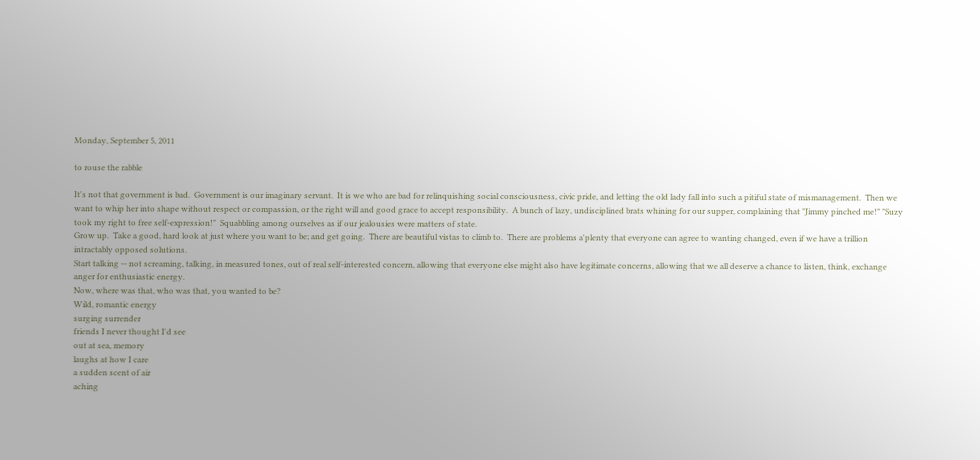Monday, September 5, 2011

to rouse the rabble

It's not that government is bad.  Government is our imaginary servant.  It is we who are bad for relinquishing social consciousness, civic pride, and letting the old lady fall into such a pitiful state of mismanagement.  Then we want to whip her into shape without respect or compassion, or the right will and good grace to accept responsibility.  A bunch of lazy, undisciplined brats whining for our supper, complaining that "Jimmy pinched me!" "Suzy took my right to free self-expression!"  Squabbling among ourselves as if our jealousies were matters of state.
Grow up.  Take a good, hard look at just where you want to be; and get going.  There are beautiful vistas to climb to.  There are problems a'plenty that everyone can agree to wanting changed, even if we have a trillion intractably opposed solutions.
Start talking -- not screaming, talking, in measured tones, out of real self-interested concern, allowing that everyone else might also have legitimate concerns, allowing that we all deserve a chance to listen, think, exchange anger for enthusiastic energy.
Now, where was that, who was that, you wanted to be?
Wild, romantic energy
surging surrender
friends I never thought I'd see
out at sea, memory
laughs at how I care
a sudden scent of air
aching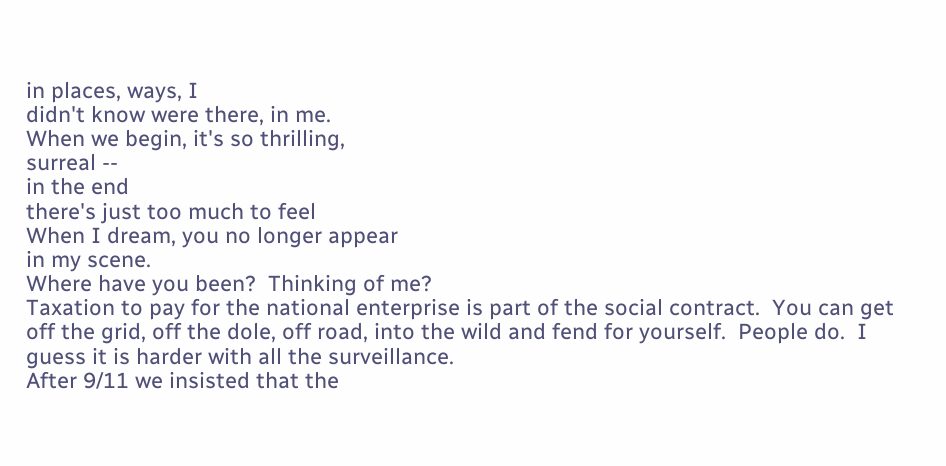in places, ways, I
didn't know were there, in me.
When we begin, it's so thrilling,
surreal --
in the end
there's just too much to feel
When I dream, you no longer appear
in my scene.
Where have you been?  Thinking of me?
Taxation to pay for the national enterprise is part of the social contract.  You can get off the grid, off the dole, off road, into the wild and fend for yourself.  People do.  I guess it is harder with all the surveillance.
After 9/11 we insisted that the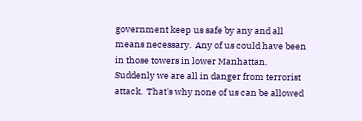government keep us safe by any and all means necessary.  Any of us could have been in those towers in lower Manhattan.  Suddenly we are all in danger from terrorist attack.  That's why none of us can be allowed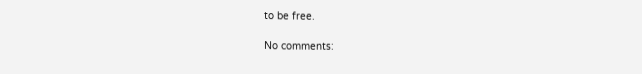to be free.

No comments: